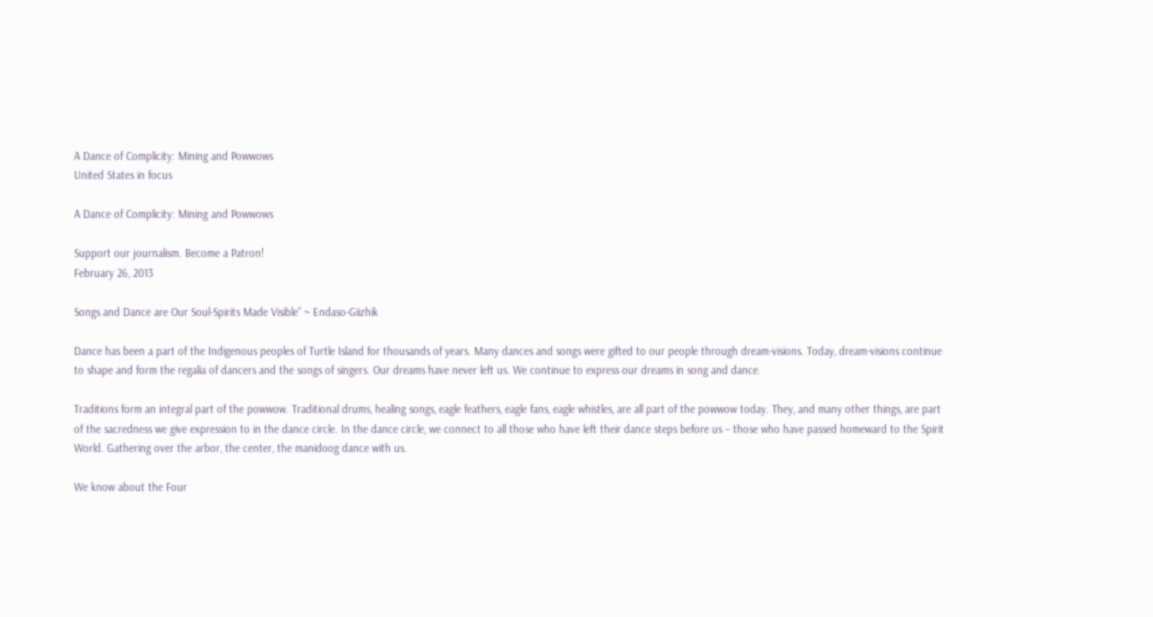A Dance of Complicity: Mining and Powwows
United States in focus

A Dance of Complicity: Mining and Powwows

Support our journalism. Become a Patron!
February 26, 2013

Songs and Dance are Our Soul-Spirits Made Visible” ~ Endaso-Giizhik

Dance has been a part of the Indigenous peoples of Turtle Island for thousands of years. Many dances and songs were gifted to our people through dream-visions. Today, dream-visions continue to shape and form the regalia of dancers and the songs of singers. Our dreams have never left us. We continue to express our dreams in song and dance.

Traditions form an integral part of the powwow. Traditional drums, healing songs, eagle feathers, eagle fans, eagle whistles, are all part of the powwow today. They, and many other things, are part of the sacredness we give expression to in the dance circle. In the dance circle, we connect to all those who have left their dance steps before us – those who have passed homeward to the Spirit World. Gathering over the arbor, the center, the manidoog dance with us.

We know about the Four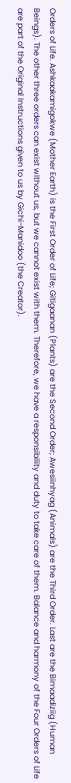Orders of Life. Ashkaakamigokwe (Mother Earth) is the First Order of Life; Gitigaanan (Plants) are the Second Order; Awesiinhyag (Animals) are the Third Order. Last are the Bimaadiziig (Human Beings). The other three orders can exist without us, but we cannot exist with them. Therefore, we have a responsibility and duty to take care of them. Balance and harmony of the Four Orders of Life are part of the Original Instructions given to us by Gichi-Manidoo (the Creator).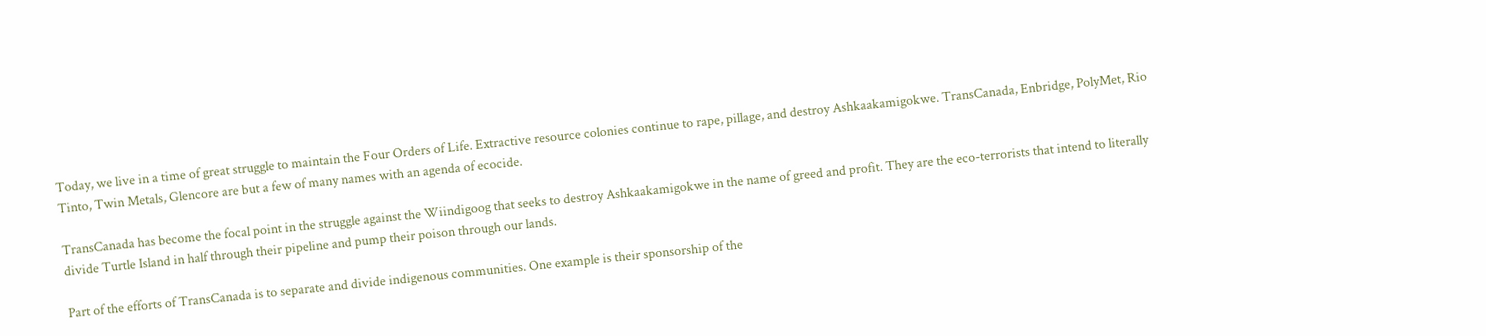Today, we live in a time of great struggle to maintain the Four Orders of Life. Extractive resource colonies continue to rape, pillage, and destroy Ashkaakamigokwe. TransCanada, Enbridge, PolyMet, Rio Tinto, Twin Metals, Glencore are but a few of many names with an agenda of ecocide.

TransCanada has become the focal point in the struggle against the Wiindigoog that seeks to destroy Ashkaakamigokwe in the name of greed and profit. They are the eco-terrorists that intend to literally divide Turtle Island in half through their pipeline and pump their poison through our lands.

Part of the efforts of TransCanada is to separate and divide indigenous communities. One example is their sponsorship of the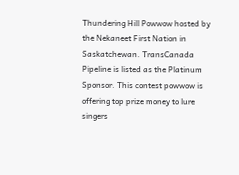Thundering Hill Powwow hosted by the Nekaneet First Nation in Saskatchewan. TransCanada Pipeline is listed as the Platinum Sponsor. This contest powwow is offering top prize money to lure singers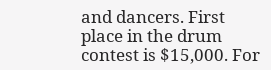and dancers. First place in the drum contest is $15,000. For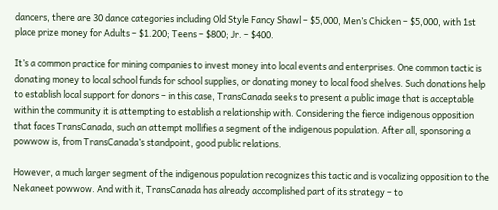dancers, there are 30 dance categories including Old Style Fancy Shawl – $5,000, Men’s Chicken – $5,000, with 1st place prize money for Adults – $1.200; Teens – $800; Jr. – $400.

It’s a common practice for mining companies to invest money into local events and enterprises. One common tactic is donating money to local school funds for school supplies, or donating money to local food shelves. Such donations help to establish local support for donors – in this case, TransCanada seeks to present a public image that is acceptable within the community it is attempting to establish a relationship with. Considering the fierce indigenous opposition that faces TransCanada, such an attempt mollifies a segment of the indigenous population. After all, sponsoring a powwow is, from TransCanada’s standpoint, good public relations.

However, a much larger segment of the indigenous population recognizes this tactic and is vocalizing opposition to the Nekaneet powwow. And with it, TransCanada has already accomplished part of its strategy – to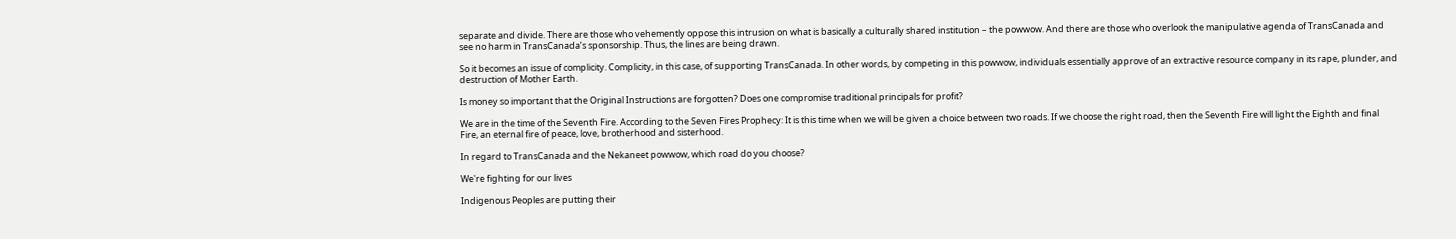separate and divide. There are those who vehemently oppose this intrusion on what is basically a culturally shared institution – the powwow. And there are those who overlook the manipulative agenda of TransCanada and see no harm in TransCanada’s sponsorship. Thus, the lines are being drawn.

So it becomes an issue of complicity. Complicity, in this case, of supporting TransCanada. In other words, by competing in this powwow, individuals essentially approve of an extractive resource company in its rape, plunder, and destruction of Mother Earth.

Is money so important that the Original Instructions are forgotten? Does one compromise traditional principals for profit?

We are in the time of the Seventh Fire. According to the Seven Fires Prophecy: It is this time when we will be given a choice between two roads. If we choose the right road, then the Seventh Fire will light the Eighth and final Fire, an eternal fire of peace, love, brotherhood and sisterhood.

In regard to TransCanada and the Nekaneet powwow, which road do you choose?

We're fighting for our lives

Indigenous Peoples are putting their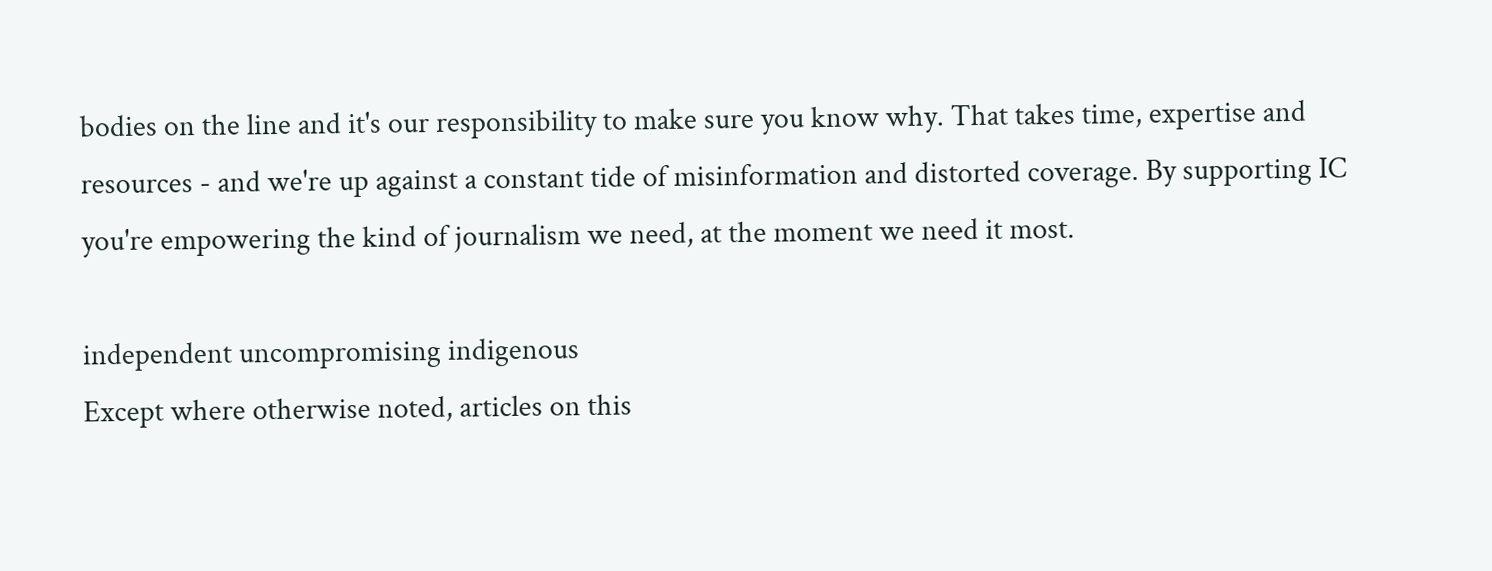bodies on the line and it's our responsibility to make sure you know why. That takes time, expertise and resources - and we're up against a constant tide of misinformation and distorted coverage. By supporting IC you're empowering the kind of journalism we need, at the moment we need it most.

independent uncompromising indigenous
Except where otherwise noted, articles on this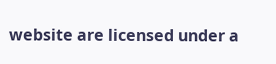website are licensed under a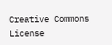Creative Commons License